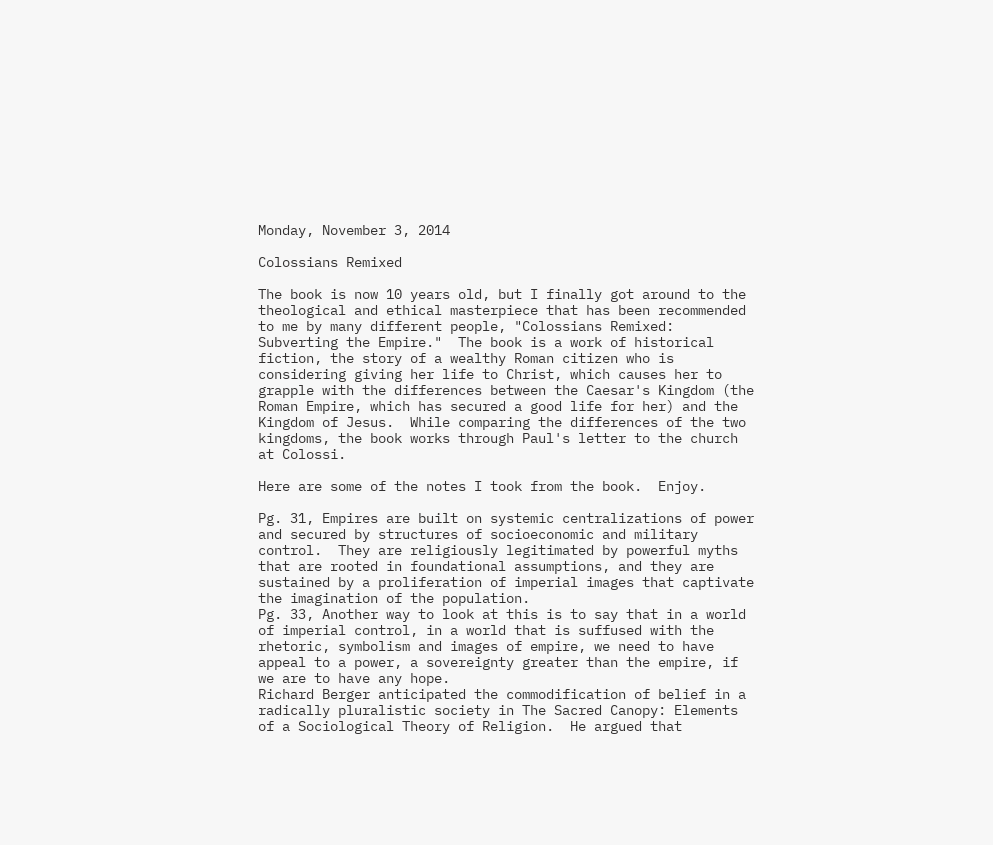Monday, November 3, 2014

Colossians Remixed

The book is now 10 years old, but I finally got around to the theological and ethical masterpiece that has been recommended to me by many different people, "Colossians Remixed: Subverting the Empire."  The book is a work of historical fiction, the story of a wealthy Roman citizen who is considering giving her life to Christ, which causes her to grapple with the differences between the Caesar's Kingdom (the Roman Empire, which has secured a good life for her) and the Kingdom of Jesus.  While comparing the differences of the two kingdoms, the book works through Paul's letter to the church at Colossi.

Here are some of the notes I took from the book.  Enjoy.

Pg. 31, Empires are built on systemic centralizations of power and secured by structures of socioeconomic and military control.  They are religiously legitimated by powerful myths that are rooted in foundational assumptions, and they are sustained by a proliferation of imperial images that captivate the imagination of the population.
Pg. 33, Another way to look at this is to say that in a world of imperial control, in a world that is suffused with the rhetoric, symbolism and images of empire, we need to have appeal to a power, a sovereignty greater than the empire, if we are to have any hope.
Richard Berger anticipated the commodification of belief in a radically pluralistic society in The Sacred Canopy: Elements of a Sociological Theory of Religion.  He argued that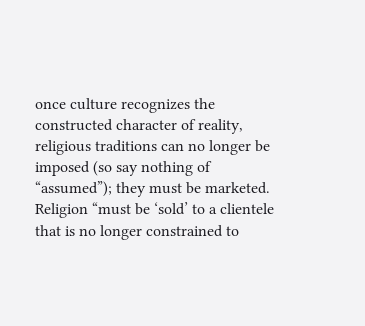once culture recognizes the constructed character of reality, religious traditions can no longer be imposed (so say nothing of “assumed”); they must be marketed.  Religion “must be ‘sold’ to a clientele that is no longer constrained to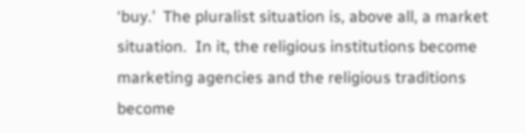‘buy.’  The pluralist situation is, above all, a market situation.  In it, the religious institutions become marketing agencies and the religious traditions become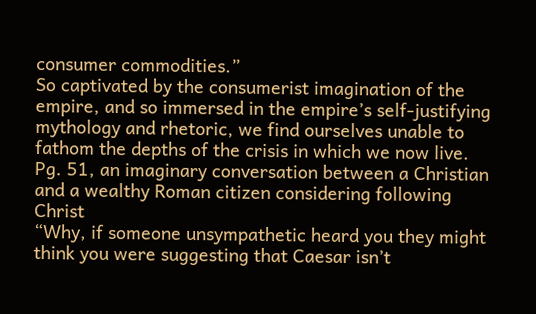consumer commodities.”
So captivated by the consumerist imagination of the empire, and so immersed in the empire’s self-justifying mythology and rhetoric, we find ourselves unable to fathom the depths of the crisis in which we now live.
Pg. 51, an imaginary conversation between a Christian and a wealthy Roman citizen considering following Christ
“Why, if someone unsympathetic heard you they might think you were suggesting that Caesar isn’t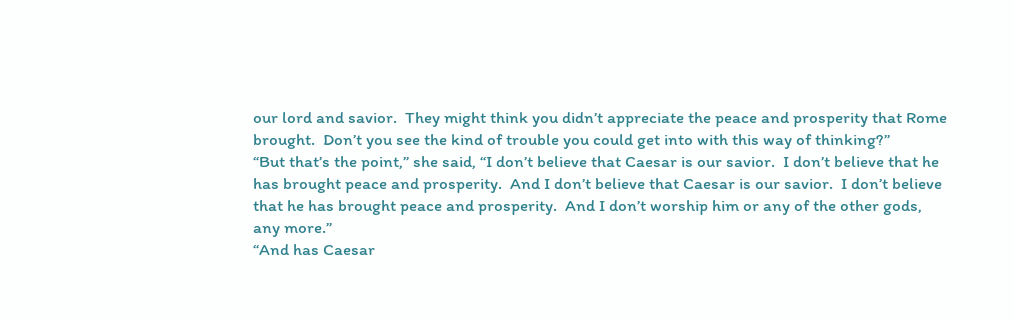our lord and savior.  They might think you didn’t appreciate the peace and prosperity that Rome brought.  Don’t you see the kind of trouble you could get into with this way of thinking?”
“But that’s the point,” she said, “I don’t believe that Caesar is our savior.  I don’t believe that he has brought peace and prosperity.  And I don’t believe that Caesar is our savior.  I don’t believe that he has brought peace and prosperity.  And I don’t worship him or any of the other gods, any more.”
“And has Caesar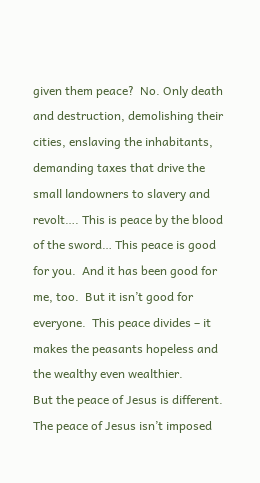given them peace?  No. Only death and destruction, demolishing their cities, enslaving the inhabitants, demanding taxes that drive the small landowners to slavery and revolt…. This is peace by the blood of the sword… This peace is good for you.  And it has been good for me, too.  But it isn’t good for everyone.  This peace divides – it makes the peasants hopeless and the wealthy even wealthier.
But the peace of Jesus is different.  The peace of Jesus isn’t imposed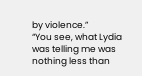by violence.”
“You see, what Lydia was telling me was nothing less than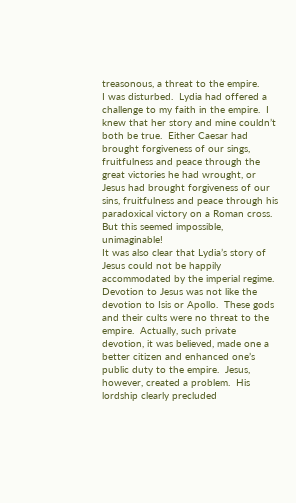treasonous, a threat to the empire.
I was disturbed.  Lydia had offered a challenge to my faith in the empire.  I knew that her story and mine couldn’t both be true.  Either Caesar had brought forgiveness of our sings, fruitfulness and peace through the great victories he had wrought, or Jesus had brought forgiveness of our sins, fruitfulness and peace through his paradoxical victory on a Roman cross.  But this seemed impossible, unimaginable!
It was also clear that Lydia’s story of Jesus could not be happily accommodated by the imperial regime.  Devotion to Jesus was not like the devotion to Isis or Apollo.  These gods and their cults were no threat to the empire.  Actually, such private devotion, it was believed, made one a better citizen and enhanced one’s public duty to the empire.  Jesus, however, created a problem.  His lordship clearly precluded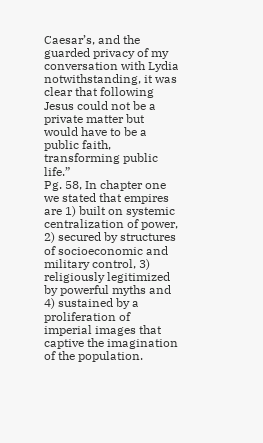Caesar’s, and the guarded privacy of my conversation with Lydia notwithstanding, it was clear that following Jesus could not be a private matter but would have to be a public faith, transforming public life.”
Pg. 58, In chapter one we stated that empires are 1) built on systemic centralization of power, 2) secured by structures of socioeconomic and military control, 3) religiously legitimized by powerful myths and 4) sustained by a proliferation of imperial images that captive the imagination of the population.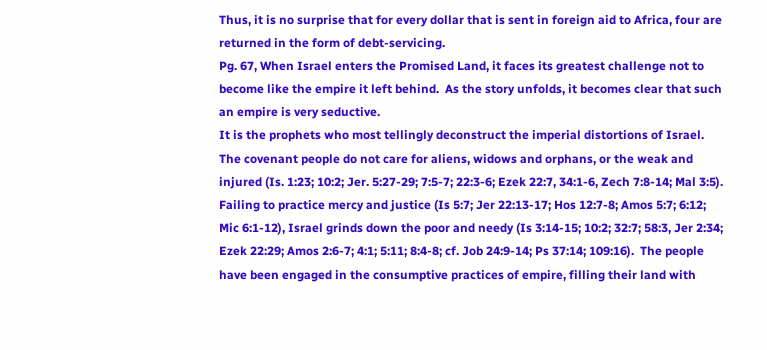Thus, it is no surprise that for every dollar that is sent in foreign aid to Africa, four are returned in the form of debt-servicing.
Pg. 67, When Israel enters the Promised Land, it faces its greatest challenge not to become like the empire it left behind.  As the story unfolds, it becomes clear that such an empire is very seductive.
It is the prophets who most tellingly deconstruct the imperial distortions of Israel.  The covenant people do not care for aliens, widows and orphans, or the weak and injured (Is. 1:23; 10:2; Jer. 5:27-29; 7:5-7; 22:3-6; Ezek 22:7, 34:1-6, Zech 7:8-14; Mal 3:5).  Failing to practice mercy and justice (Is 5:7; Jer 22:13-17; Hos 12:7-8; Amos 5:7; 6:12; Mic 6:1-12), Israel grinds down the poor and needy (Is 3:14-15; 10:2; 32:7; 58:3, Jer 2:34; Ezek 22:29; Amos 2:6-7; 4:1; 5:11; 8:4-8; cf. Job 24:9-14; Ps 37:14; 109:16).  The people have been engaged in the consumptive practices of empire, filling their land with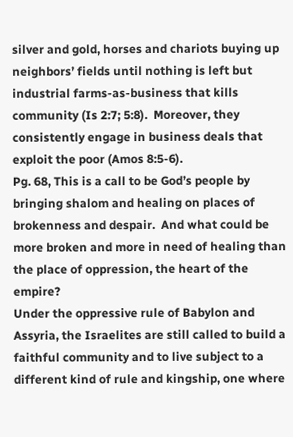silver and gold, horses and chariots buying up neighbors’ fields until nothing is left but industrial farms-as-business that kills community (Is 2:7; 5:8).  Moreover, they consistently engage in business deals that exploit the poor (Amos 8:5-6).
Pg. 68, This is a call to be God’s people by bringing shalom and healing on places of brokenness and despair.  And what could be more broken and more in need of healing than the place of oppression, the heart of the empire?
Under the oppressive rule of Babylon and Assyria, the Israelites are still called to build a faithful community and to live subject to a different kind of rule and kingship, one where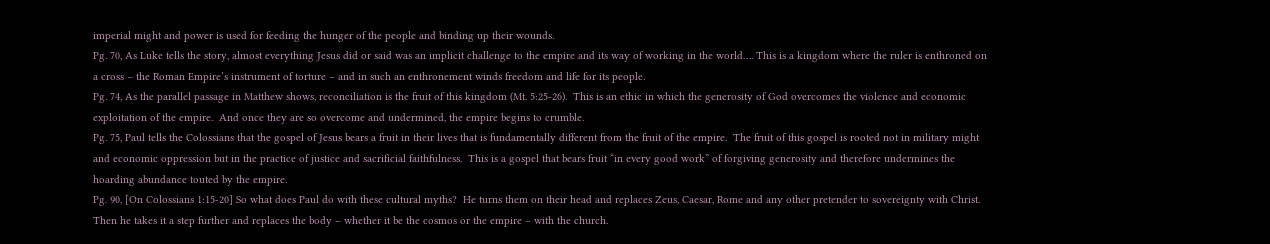imperial might and power is used for feeding the hunger of the people and binding up their wounds.
Pg. 70, As Luke tells the story, almost everything Jesus did or said was an implicit challenge to the empire and its way of working in the world…. This is a kingdom where the ruler is enthroned on a cross – the Roman Empire’s instrument of torture – and in such an enthronement winds freedom and life for its people.
Pg. 74, As the parallel passage in Matthew shows, reconciliation is the fruit of this kingdom (Mt. 5:25-26).  This is an ethic in which the generosity of God overcomes the violence and economic exploitation of the empire.  And once they are so overcome and undermined, the empire begins to crumble.
Pg. 75, Paul tells the Colossians that the gospel of Jesus bears a fruit in their lives that is fundamentally different from the fruit of the empire.  The fruit of this gospel is rooted not in military might and economic oppression but in the practice of justice and sacrificial faithfulness.  This is a gospel that bears fruit “in every good work” of forgiving generosity and therefore undermines the hoarding abundance touted by the empire.
Pg. 90, [On Colossians 1:15-20] So what does Paul do with these cultural myths?  He turns them on their head and replaces Zeus, Caesar, Rome and any other pretender to sovereignty with Christ.  Then he takes it a step further and replaces the body – whether it be the cosmos or the empire – with the church.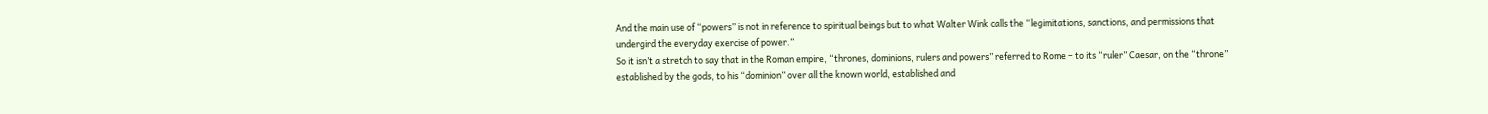And the main use of “powers” is not in reference to spiritual beings but to what Walter Wink calls the “legimitations, sanctions, and permissions that undergird the everyday exercise of power.”
So it isn’t a stretch to say that in the Roman empire, “thrones, dominions, rulers and powers” referred to Rome – to its “ruler” Caesar, on the “throne” established by the gods, to his “dominion” over all the known world, established and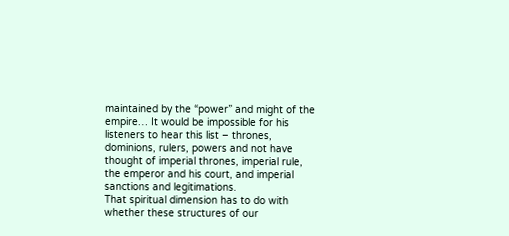maintained by the “power” and might of the empire… It would be impossible for his listeners to hear this list – thrones, dominions, rulers, powers and not have thought of imperial thrones, imperial rule, the emperor and his court, and imperial sanctions and legitimations.
That spiritual dimension has to do with whether these structures of our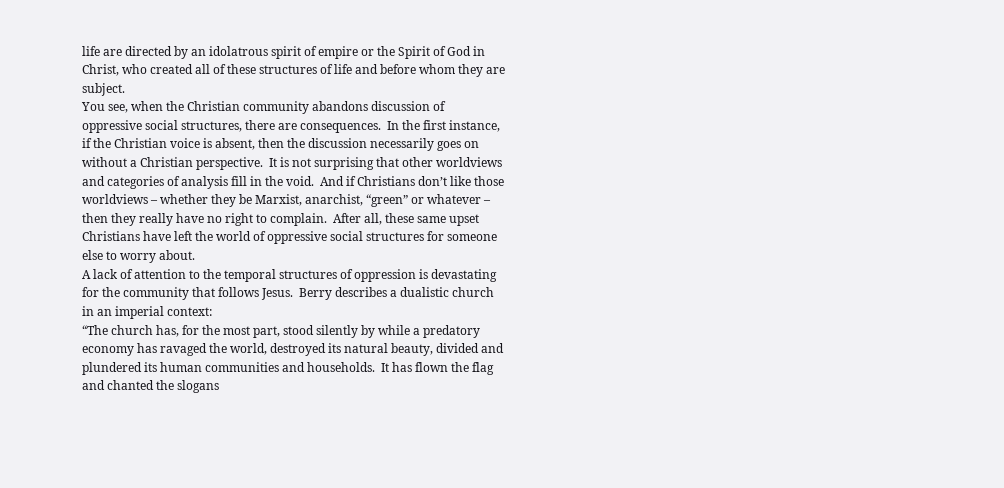life are directed by an idolatrous spirit of empire or the Spirit of God in Christ, who created all of these structures of life and before whom they are subject.
You see, when the Christian community abandons discussion of oppressive social structures, there are consequences.  In the first instance, if the Christian voice is absent, then the discussion necessarily goes on without a Christian perspective.  It is not surprising that other worldviews and categories of analysis fill in the void.  And if Christians don’t like those worldviews – whether they be Marxist, anarchist, “green” or whatever – then they really have no right to complain.  After all, these same upset Christians have left the world of oppressive social structures for someone else to worry about.
A lack of attention to the temporal structures of oppression is devastating for the community that follows Jesus.  Berry describes a dualistic church in an imperial context:
“The church has, for the most part, stood silently by while a predatory economy has ravaged the world, destroyed its natural beauty, divided and plundered its human communities and households.  It has flown the flag and chanted the slogans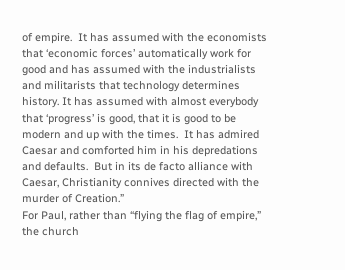of empire.  It has assumed with the economists that ‘economic forces’ automatically work for good and has assumed with the industrialists and militarists that technology determines history. It has assumed with almost everybody that ‘progress’ is good, that it is good to be modern and up with the times.  It has admired Caesar and comforted him in his depredations and defaults.  But in its de facto alliance with Caesar, Christianity connives directed with the murder of Creation.”
For Paul, rather than “flying the flag of empire,” the church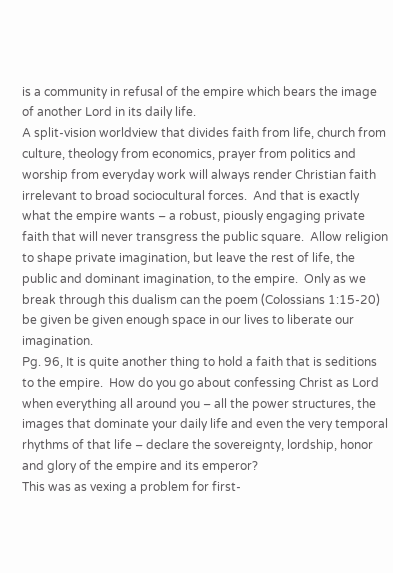is a community in refusal of the empire which bears the image of another Lord in its daily life.
A split-vision worldview that divides faith from life, church from culture, theology from economics, prayer from politics and worship from everyday work will always render Christian faith irrelevant to broad sociocultural forces.  And that is exactly what the empire wants – a robust, piously engaging private faith that will never transgress the public square.  Allow religion to shape private imagination, but leave the rest of life, the public and dominant imagination, to the empire.  Only as we break through this dualism can the poem (Colossians 1:15-20) be given be given enough space in our lives to liberate our imagination.
Pg. 96, It is quite another thing to hold a faith that is seditions to the empire.  How do you go about confessing Christ as Lord when everything all around you – all the power structures, the images that dominate your daily life and even the very temporal rhythms of that life – declare the sovereignty, lordship, honor and glory of the empire and its emperor?
This was as vexing a problem for first-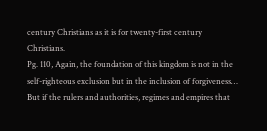century Christians as it is for twenty-first century Christians.
Pg. 110, Again, the foundation of this kingdom is not in the self-righteous exclusion but in the inclusion of forgiveness… But if the rulers and authorities, regimes and empires that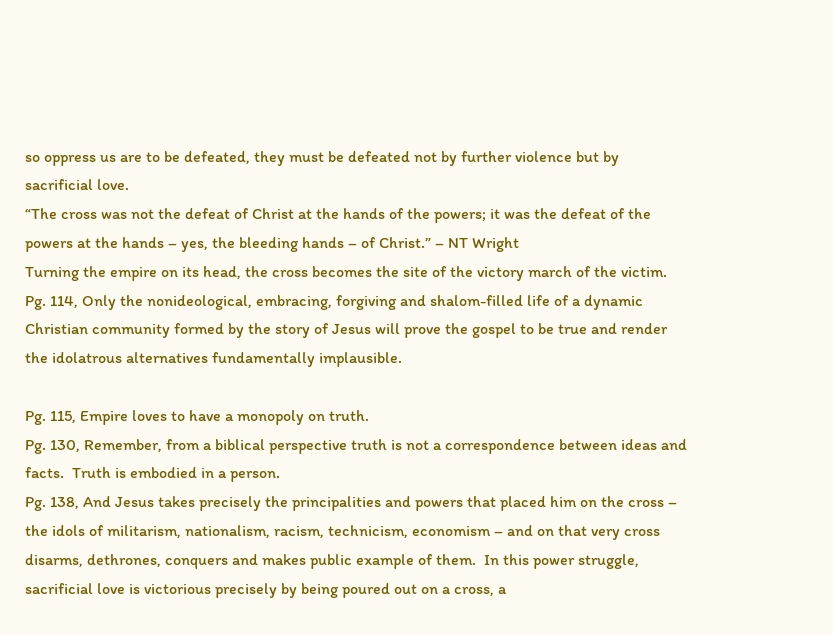so oppress us are to be defeated, they must be defeated not by further violence but by sacrificial love.
“The cross was not the defeat of Christ at the hands of the powers; it was the defeat of the powers at the hands – yes, the bleeding hands – of Christ.” – NT Wright
Turning the empire on its head, the cross becomes the site of the victory march of the victim.
Pg. 114, Only the nonideological, embracing, forgiving and shalom-filled life of a dynamic Christian community formed by the story of Jesus will prove the gospel to be true and render the idolatrous alternatives fundamentally implausible.

Pg. 115, Empire loves to have a monopoly on truth.
Pg. 130, Remember, from a biblical perspective truth is not a correspondence between ideas and facts.  Truth is embodied in a person.
Pg. 138, And Jesus takes precisely the principalities and powers that placed him on the cross – the idols of militarism, nationalism, racism, technicism, economism – and on that very cross disarms, dethrones, conquers and makes public example of them.  In this power struggle, sacrificial love is victorious precisely by being poured out on a cross, a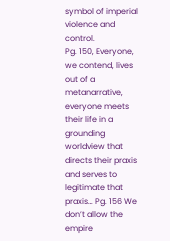symbol of imperial violence and control.
Pg. 150, Everyone, we contend, lives out of a metanarrative, everyone meets their life in a grounding worldview that directs their praxis and serves to legitimate that praxis… Pg. 156 We don’t allow the empire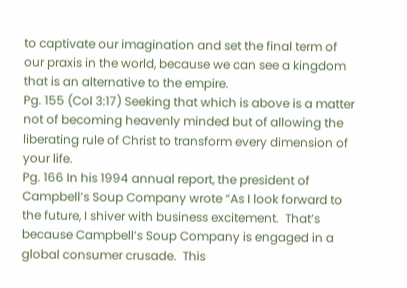to captivate our imagination and set the final term of our praxis in the world, because we can see a kingdom that is an alternative to the empire.
Pg. 155 (Col 3:17) Seeking that which is above is a matter not of becoming heavenly minded but of allowing the liberating rule of Christ to transform every dimension of your life.
Pg. 166 In his 1994 annual report, the president of Campbell’s Soup Company wrote “As I look forward to the future, I shiver with business excitement.  That’s because Campbell’s Soup Company is engaged in a global consumer crusade.  This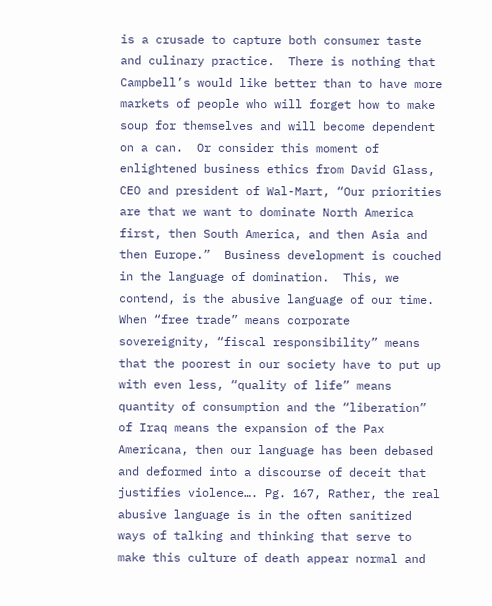is a crusade to capture both consumer taste and culinary practice.  There is nothing that Campbell’s would like better than to have more markets of people who will forget how to make soup for themselves and will become dependent on a can.  Or consider this moment of enlightened business ethics from David Glass, CEO and president of Wal-Mart, “Our priorities are that we want to dominate North America first, then South America, and then Asia and then Europe.”  Business development is couched in the language of domination.  This, we contend, is the abusive language of our time.  When “free trade” means corporate sovereignity, “fiscal responsibility” means that the poorest in our society have to put up with even less, “quality of life” means quantity of consumption and the “liberation” of Iraq means the expansion of the Pax Americana, then our language has been debased and deformed into a discourse of deceit that justifies violence…. Pg. 167, Rather, the real abusive language is in the often sanitized ways of talking and thinking that serve to make this culture of death appear normal and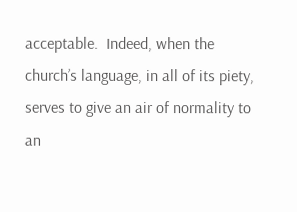acceptable.  Indeed, when the church’s language, in all of its piety, serves to give an air of normality to an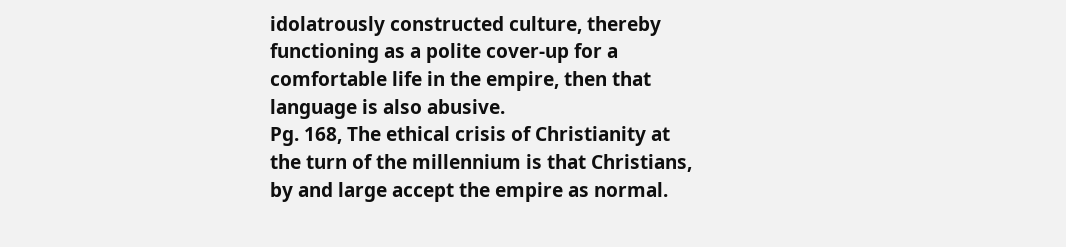idolatrously constructed culture, thereby functioning as a polite cover-up for a comfortable life in the empire, then that language is also abusive.
Pg. 168, The ethical crisis of Christianity at the turn of the millennium is that Christians, by and large accept the empire as normal.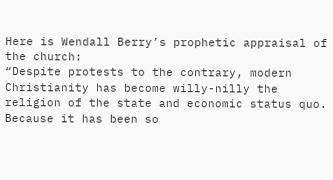Here is Wendall Berry’s prophetic appraisal of the church:
“Despite protests to the contrary, modern Christianity has become willy-nilly the religion of the state and economic status quo.  Because it has been so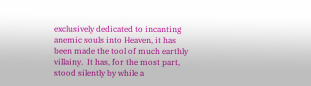exclusively dedicated to incanting anemic souls into Heaven, it has been made the tool of much earthly villainy.  It has, for the most part, stood silently by while a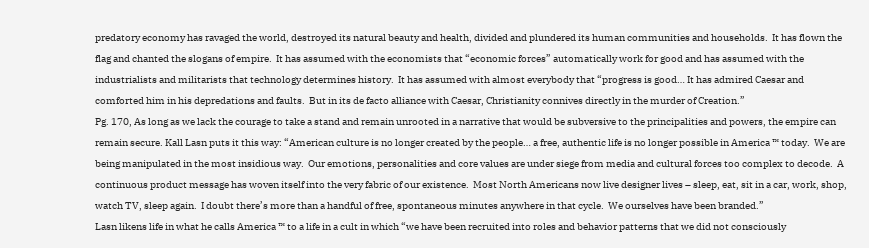predatory economy has ravaged the world, destroyed its natural beauty and health, divided and plundered its human communities and households.  It has flown the flag and chanted the slogans of empire.  It has assumed with the economists that “economic forces” automatically work for good and has assumed with the industrialists and militarists that technology determines history.  It has assumed with almost everybody that “progress is good… It has admired Caesar and comforted him in his depredations and faults.  But in its de facto alliance with Caesar, Christianity connives directly in the murder of Creation.”
Pg. 170, As long as we lack the courage to take a stand and remain unrooted in a narrative that would be subversive to the principalities and powers, the empire can remain secure. Kall Lasn puts it this way: “American culture is no longer created by the people… a free, authentic life is no longer possible in America ™ today.  We are being manipulated in the most insidious way.  Our emotions, personalities and core values are under siege from media and cultural forces too complex to decode.  A continuous product message has woven itself into the very fabric of our existence.  Most North Americans now live designer lives – sleep, eat, sit in a car, work, shop, watch TV, sleep again.  I doubt there’s more than a handful of free, spontaneous minutes anywhere in that cycle.  We ourselves have been branded.”
Lasn likens life in what he calls America ™ to a life in a cult in which “we have been recruited into roles and behavior patterns that we did not consciously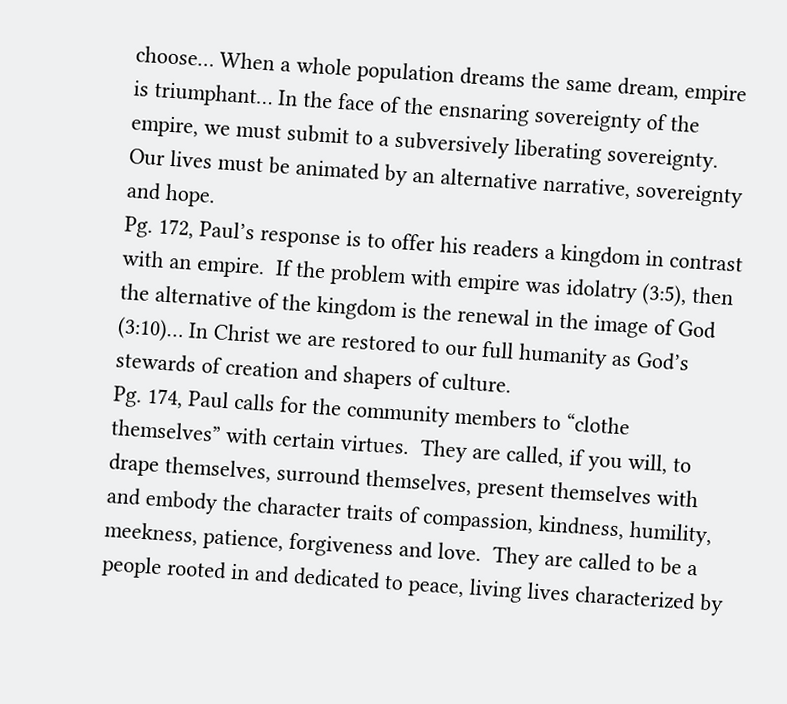choose… When a whole population dreams the same dream, empire is triumphant… In the face of the ensnaring sovereignty of the empire, we must submit to a subversively liberating sovereignty.  Our lives must be animated by an alternative narrative, sovereignty and hope.
Pg. 172, Paul’s response is to offer his readers a kingdom in contrast with an empire.  If the problem with empire was idolatry (3:5), then the alternative of the kingdom is the renewal in the image of God (3:10)… In Christ we are restored to our full humanity as God’s stewards of creation and shapers of culture.
Pg. 174, Paul calls for the community members to “clothe themselves” with certain virtues.  They are called, if you will, to drape themselves, surround themselves, present themselves with and embody the character traits of compassion, kindness, humility, meekness, patience, forgiveness and love.  They are called to be a people rooted in and dedicated to peace, living lives characterized by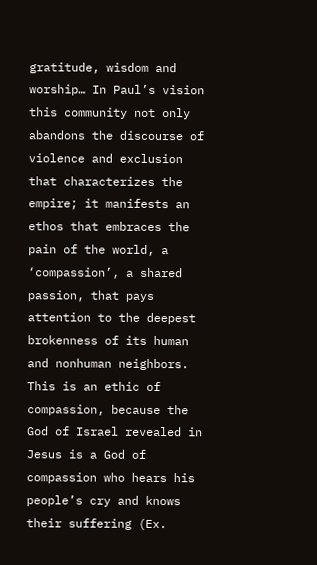gratitude, wisdom and worship… In Paul’s vision this community not only abandons the discourse of violence and exclusion that characterizes the empire; it manifests an ethos that embraces the pain of the world, a ‘compassion’, a shared passion, that pays attention to the deepest brokenness of its human and nonhuman neighbors.  This is an ethic of compassion, because the God of Israel revealed in Jesus is a God of compassion who hears his people’s cry and knows their suffering (Ex.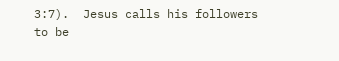3:7).  Jesus calls his followers to be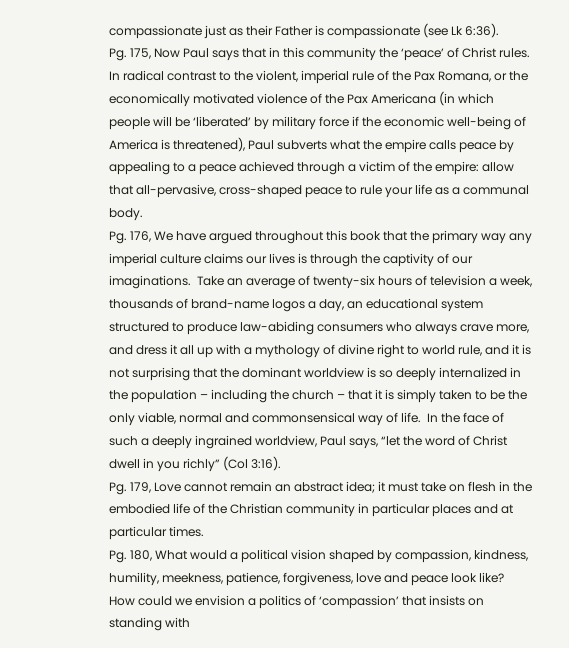compassionate just as their Father is compassionate (see Lk 6:36).
Pg. 175, Now Paul says that in this community the ‘peace’ of Christ rules.  In radical contrast to the violent, imperial rule of the Pax Romana, or the economically motivated violence of the Pax Americana (in which people will be ‘liberated’ by military force if the economic well-being of America is threatened), Paul subverts what the empire calls peace by appealing to a peace achieved through a victim of the empire: allow that all-pervasive, cross-shaped peace to rule your life as a communal body.
Pg. 176, We have argued throughout this book that the primary way any imperial culture claims our lives is through the captivity of our imaginations.  Take an average of twenty-six hours of television a week, thousands of brand-name logos a day, an educational system structured to produce law-abiding consumers who always crave more, and dress it all up with a mythology of divine right to world rule, and it is not surprising that the dominant worldview is so deeply internalized in the population – including the church – that it is simply taken to be the only viable, normal and commonsensical way of life.  In the face of such a deeply ingrained worldview, Paul says, “let the word of Christ dwell in you richly” (Col 3:16).
Pg. 179, Love cannot remain an abstract idea; it must take on flesh in the embodied life of the Christian community in particular places and at particular times.
Pg. 180, What would a political vision shaped by compassion, kindness, humility, meekness, patience, forgiveness, love and peace look like?  How could we envision a politics of ‘compassion’ that insists on standing with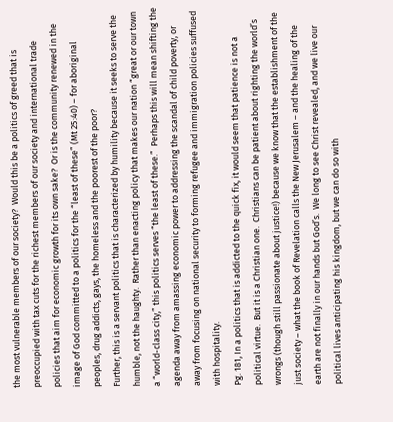the most vulnerable members of our society?  Would this be a politics of greed that is preoccupied with tax cuts for the richest members of our society and international trade policies that aim for economic growth for its own sake?  Or is the community renewed in the image of God committed to a politics for the “least of these” (Mt 25:40) – for aboriginal peoples, drug addicts, gays, the homeless and the poorest of the poor?
Further, this is a servant politics that is characterized by humility because it seeks to serve the humble, not the haughty.  Rather than enacting policy that makes our nation “great or our town a “world-class city,” this politics serves “the least of these.”  Perhaps this will mean shifting the agenda away from amassing economic power to addressing the scandal of child poverty, or away from focusing on national security to forming refugee and immigration policies suffused with hospitality.
Pg. 181, In a politics that is addicted to the quick fix, it would seem that patience is not a political virtue.  But it is a Christian one.  Christians can be patient about righting the world’s wrongs (though still passionate about justice!) because we know that the establishment of the just society – what the book of Revelation calls the New Jerusalem – and the healing of the earth are not finally in our hands but God’s.  We long to see Christ revealed, and we live our political lives anticipating his kingdom, but we can do so with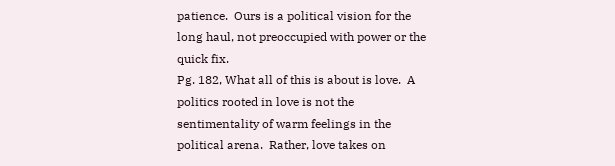patience.  Ours is a political vision for the long haul, not preoccupied with power or the quick fix.
Pg. 182, What all of this is about is love.  A politics rooted in love is not the sentimentality of warm feelings in the political arena.  Rather, love takes on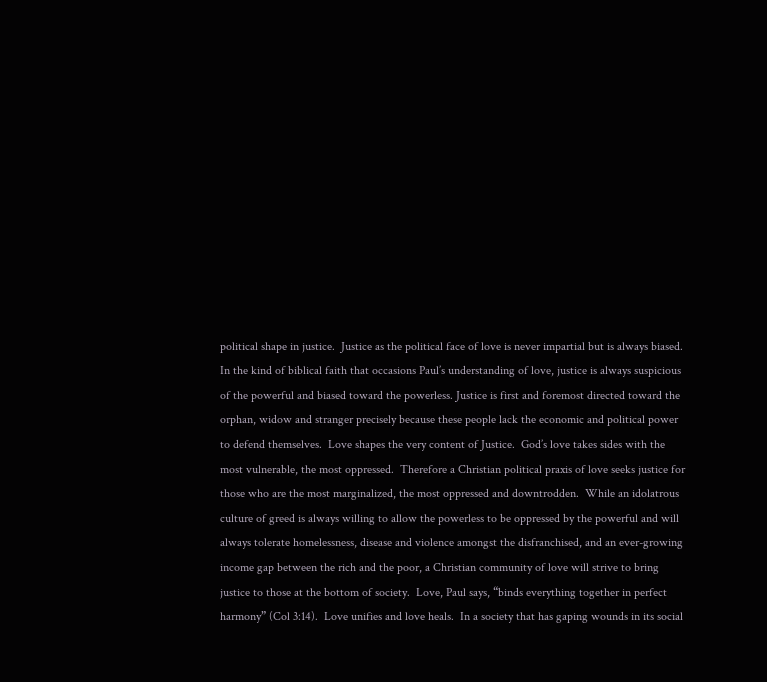political shape in justice.  Justice as the political face of love is never impartial but is always biased.  In the kind of biblical faith that occasions Paul’s understanding of love, justice is always suspicious of the powerful and biased toward the powerless. Justice is first and foremost directed toward the orphan, widow and stranger precisely because these people lack the economic and political power to defend themselves.  Love shapes the very content of Justice.  God’s love takes sides with the most vulnerable, the most oppressed.  Therefore a Christian political praxis of love seeks justice for those who are the most marginalized, the most oppressed and downtrodden.  While an idolatrous culture of greed is always willing to allow the powerless to be oppressed by the powerful and will always tolerate homelessness, disease and violence amongst the disfranchised, and an ever-growing income gap between the rich and the poor, a Christian community of love will strive to bring justice to those at the bottom of society.  Love, Paul says, “binds everything together in perfect harmony” (Col 3:14).  Love unifies and love heals.  In a society that has gaping wounds in its social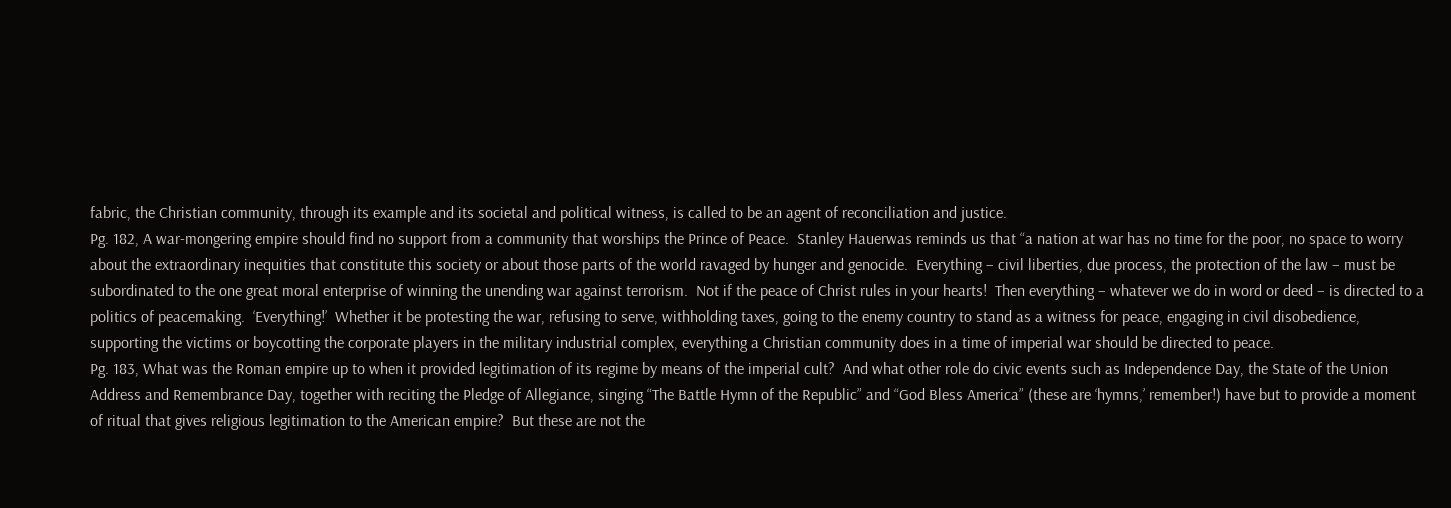fabric, the Christian community, through its example and its societal and political witness, is called to be an agent of reconciliation and justice.
Pg. 182, A war-mongering empire should find no support from a community that worships the Prince of Peace.  Stanley Hauerwas reminds us that “a nation at war has no time for the poor, no space to worry about the extraordinary inequities that constitute this society or about those parts of the world ravaged by hunger and genocide.  Everything – civil liberties, due process, the protection of the law – must be subordinated to the one great moral enterprise of winning the unending war against terrorism.  Not if the peace of Christ rules in your hearts!  Then everything – whatever we do in word or deed – is directed to a politics of peacemaking.  ‘Everything!’  Whether it be protesting the war, refusing to serve, withholding taxes, going to the enemy country to stand as a witness for peace, engaging in civil disobedience, supporting the victims or boycotting the corporate players in the military industrial complex, everything a Christian community does in a time of imperial war should be directed to peace.
Pg. 183, What was the Roman empire up to when it provided legitimation of its regime by means of the imperial cult?  And what other role do civic events such as Independence Day, the State of the Union Address and Remembrance Day, together with reciting the Pledge of Allegiance, singing “The Battle Hymn of the Republic” and “God Bless America” (these are ‘hymns,’ remember!) have but to provide a moment of ritual that gives religious legitimation to the American empire?  But these are not the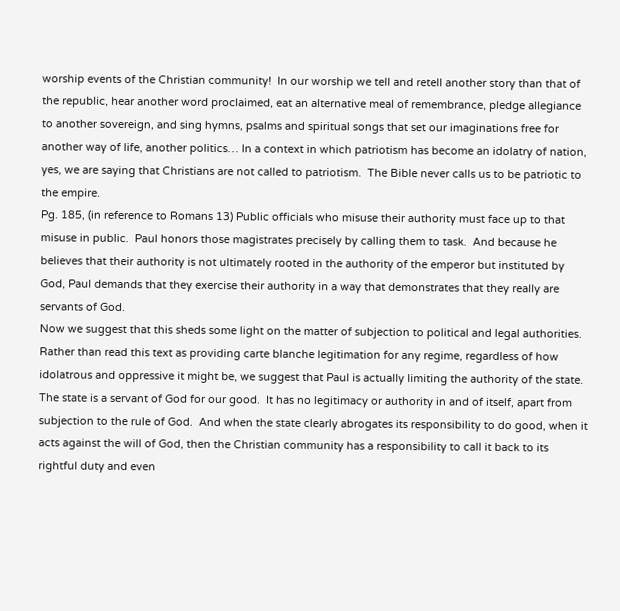worship events of the Christian community!  In our worship we tell and retell another story than that of the republic, hear another word proclaimed, eat an alternative meal of remembrance, pledge allegiance to another sovereign, and sing hymns, psalms and spiritual songs that set our imaginations free for another way of life, another politics… In a context in which patriotism has become an idolatry of nation, yes, we are saying that Christians are not called to patriotism.  The Bible never calls us to be patriotic to the empire.
Pg. 185, (in reference to Romans 13) Public officials who misuse their authority must face up to that misuse in public.  Paul honors those magistrates precisely by calling them to task.  And because he believes that their authority is not ultimately rooted in the authority of the emperor but instituted by God, Paul demands that they exercise their authority in a way that demonstrates that they really are servants of God.
Now we suggest that this sheds some light on the matter of subjection to political and legal authorities.  Rather than read this text as providing carte blanche legitimation for any regime, regardless of how idolatrous and oppressive it might be, we suggest that Paul is actually limiting the authority of the state.  The state is a servant of God for our good.  It has no legitimacy or authority in and of itself, apart from subjection to the rule of God.  And when the state clearly abrogates its responsibility to do good, when it acts against the will of God, then the Christian community has a responsibility to call it back to its rightful duty and even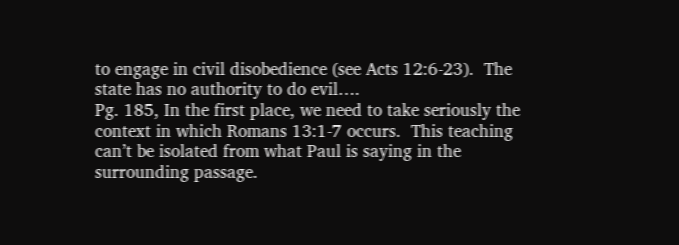to engage in civil disobedience (see Acts 12:6-23).  The state has no authority to do evil….
Pg. 185, In the first place, we need to take seriously the context in which Romans 13:1-7 occurs.  This teaching can’t be isolated from what Paul is saying in the surrounding passage.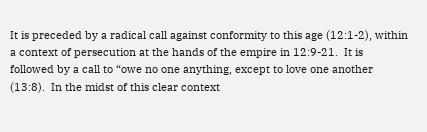It is preceded by a radical call against conformity to this age (12:1-2), within a context of persecution at the hands of the empire in 12:9-21.  It is followed by a call to “owe no one anything, except to love one another (13:8).  In the midst of this clear context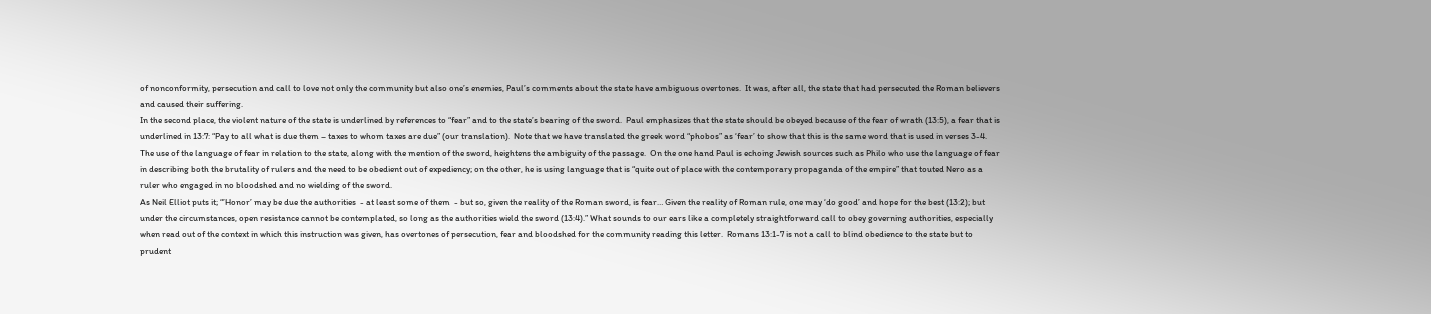of nonconformity, persecution and call to love not only the community but also one’s enemies, Paul’s comments about the state have ambiguous overtones.  It was, after all, the state that had persecuted the Roman believers and caused their suffering.
In the second place, the violent nature of the state is underlined by references to “fear” and to the state’s bearing of the sword.  Paul emphasizes that the state should be obeyed because of the fear of wrath (13:5), a fear that is underlined in 13:7: “Pay to all what is due them – taxes to whom taxes are due” (our translation).  Note that we have translated the greek word “phobos” as ‘fear’ to show that this is the same word that is used in verses 3-4.  The use of the language of fear in relation to the state, along with the mention of the sword, heightens the ambiguity of the passage.  On the one hand Paul is echoing Jewish sources such as Philo who use the language of fear in describing both the brutality of rulers and the need to be obedient out of expediency; on the other, he is using language that is “quite out of place with the contemporary propaganda of the empire” that touted Nero as a ruler who engaged in no bloodshed and no wielding of the sword.
As Neil Elliot puts it; “’Honor’ may be due the authorities  - at least some of them  - but so, given the reality of the Roman sword, is fear… Given the reality of Roman rule, one may ‘do good’ and hope for the best (13:2); but under the circumstances, open resistance cannot be contemplated, so long as the authorities wield the sword (13:4).” What sounds to our ears like a completely straightforward call to obey governing authorities, especially when read out of the context in which this instruction was given, has overtones of persecution, fear and bloodshed for the community reading this letter.  Romans 13:1-7 is not a call to blind obedience to the state but to prudent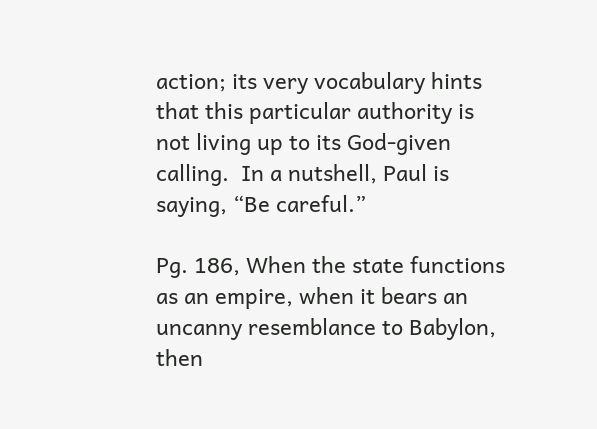action; its very vocabulary hints that this particular authority is not living up to its God-given calling.  In a nutshell, Paul is saying, “Be careful.”

Pg. 186, When the state functions as an empire, when it bears an uncanny resemblance to Babylon, then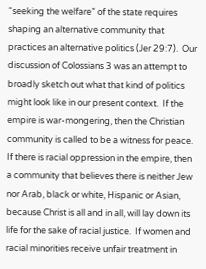“seeking the welfare” of the state requires shaping an alternative community that practices an alternative politics (Jer 29:7).  Our discussion of Colossians 3 was an attempt to broadly sketch out what that kind of politics might look like in our present context.  If the empire is war-mongering, then the Christian community is called to be a witness for peace. If there is racial oppression in the empire, then a community that believes there is neither Jew nor Arab, black or white, Hispanic or Asian, because Christ is all and in all, will lay down its life for the sake of racial justice.  If women and racial minorities receive unfair treatment in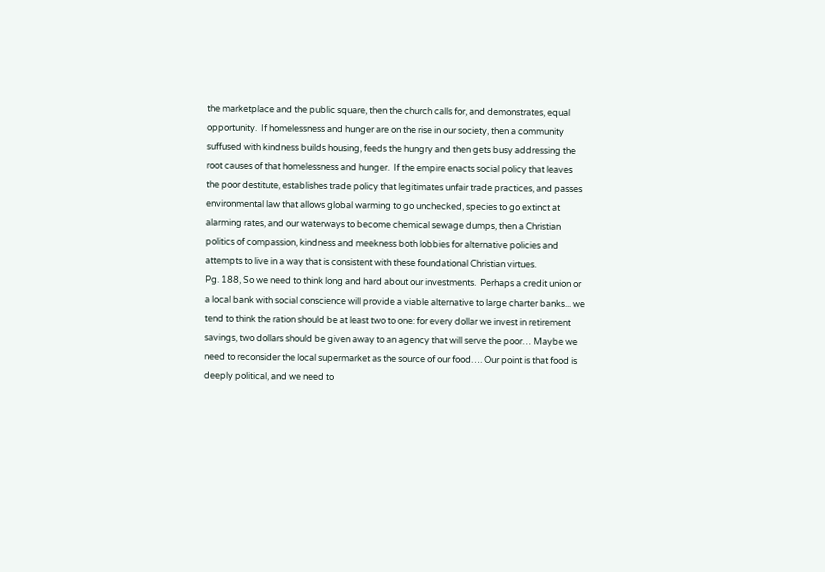the marketplace and the public square, then the church calls for, and demonstrates, equal opportunity.  If homelessness and hunger are on the rise in our society, then a community suffused with kindness builds housing, feeds the hungry and then gets busy addressing the root causes of that homelessness and hunger.  If the empire enacts social policy that leaves the poor destitute, establishes trade policy that legitimates unfair trade practices, and passes environmental law that allows global warming to go unchecked, species to go extinct at alarming rates, and our waterways to become chemical sewage dumps, then a Christian politics of compassion, kindness and meekness both lobbies for alternative policies and attempts to live in a way that is consistent with these foundational Christian virtues.
Pg. 188, So we need to think long and hard about our investments.  Perhaps a credit union or a local bank with social conscience will provide a viable alternative to large charter banks... we tend to think the ration should be at least two to one: for every dollar we invest in retirement savings, two dollars should be given away to an agency that will serve the poor… Maybe we need to reconsider the local supermarket as the source of our food…. Our point is that food is deeply political, and we need to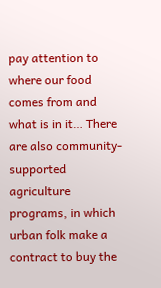pay attention to where our food comes from and what is in it… There are also community-supported agriculture programs, in which urban folk make a contract to buy the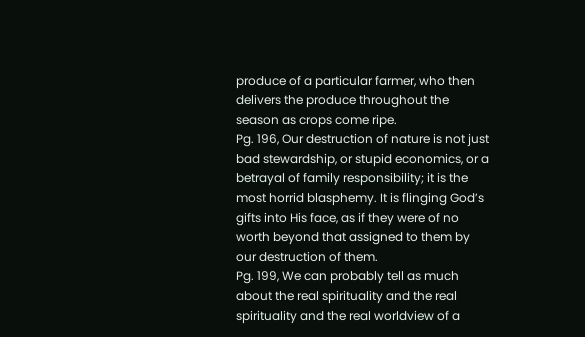produce of a particular farmer, who then delivers the produce throughout the season as crops come ripe.
Pg. 196, Our destruction of nature is not just bad stewardship, or stupid economics, or a betrayal of family responsibility; it is the most horrid blasphemy. It is flinging God’s gifts into His face, as if they were of no worth beyond that assigned to them by our destruction of them.
Pg. 199, We can probably tell as much about the real spirituality and the real spirituality and the real worldview of a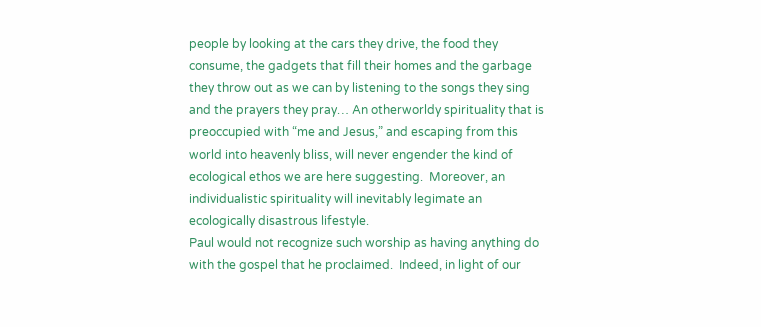people by looking at the cars they drive, the food they consume, the gadgets that fill their homes and the garbage they throw out as we can by listening to the songs they sing and the prayers they pray… An otherworldy spirituality that is preoccupied with “me and Jesus,” and escaping from this world into heavenly bliss, will never engender the kind of ecological ethos we are here suggesting.  Moreover, an individualistic spirituality will inevitably legimate an ecologically disastrous lifestyle.
Paul would not recognize such worship as having anything do with the gospel that he proclaimed.  Indeed, in light of our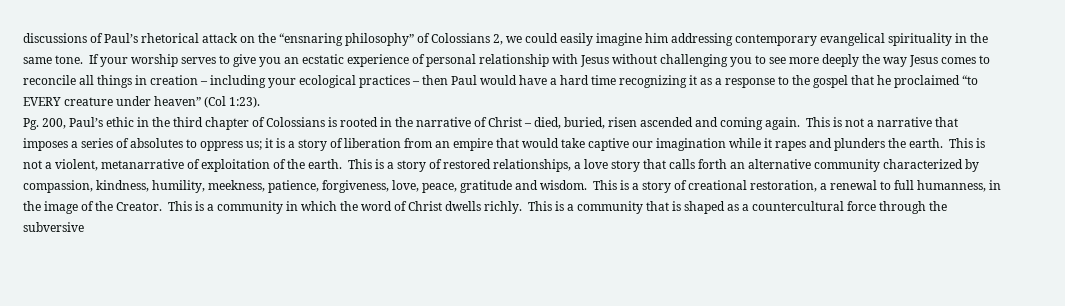discussions of Paul’s rhetorical attack on the “ensnaring philosophy” of Colossians 2, we could easily imagine him addressing contemporary evangelical spirituality in the same tone.  If your worship serves to give you an ecstatic experience of personal relationship with Jesus without challenging you to see more deeply the way Jesus comes to reconcile all things in creation – including your ecological practices – then Paul would have a hard time recognizing it as a response to the gospel that he proclaimed “to EVERY creature under heaven” (Col 1:23).
Pg. 200, Paul’s ethic in the third chapter of Colossians is rooted in the narrative of Christ – died, buried, risen ascended and coming again.  This is not a narrative that imposes a series of absolutes to oppress us; it is a story of liberation from an empire that would take captive our imagination while it rapes and plunders the earth.  This is not a violent, metanarrative of exploitation of the earth.  This is a story of restored relationships, a love story that calls forth an alternative community characterized by compassion, kindness, humility, meekness, patience, forgiveness, love, peace, gratitude and wisdom.  This is a story of creational restoration, a renewal to full humanness, in the image of the Creator.  This is a community in which the word of Christ dwells richly.  This is a community that is shaped as a countercultural force through the subversive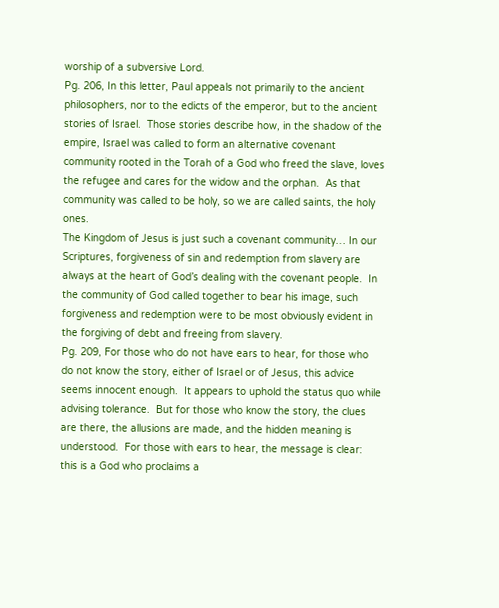worship of a subversive Lord.
Pg. 206, In this letter, Paul appeals not primarily to the ancient philosophers, nor to the edicts of the emperor, but to the ancient stories of Israel.  Those stories describe how, in the shadow of the empire, Israel was called to form an alternative covenant community rooted in the Torah of a God who freed the slave, loves the refugee and cares for the widow and the orphan.  As that community was called to be holy, so we are called saints, the holy ones.
The Kingdom of Jesus is just such a covenant community… In our Scriptures, forgiveness of sin and redemption from slavery are always at the heart of God’s dealing with the covenant people.  In the community of God called together to bear his image, such forgiveness and redemption were to be most obviously evident in the forgiving of debt and freeing from slavery.
Pg. 209, For those who do not have ears to hear, for those who do not know the story, either of Israel or of Jesus, this advice seems innocent enough.  It appears to uphold the status quo while advising tolerance.  But for those who know the story, the clues are there, the allusions are made, and the hidden meaning is understood.  For those with ears to hear, the message is clear: this is a God who proclaims a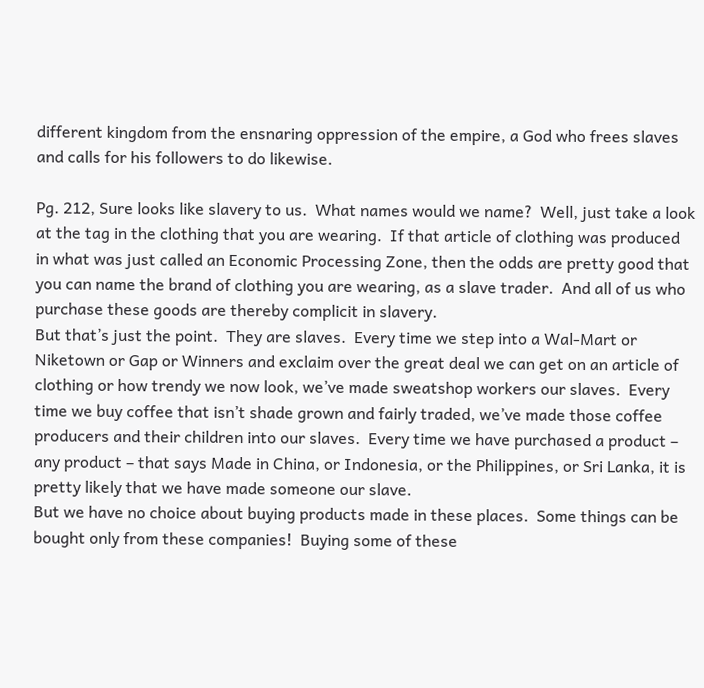different kingdom from the ensnaring oppression of the empire, a God who frees slaves and calls for his followers to do likewise.

Pg. 212, Sure looks like slavery to us.  What names would we name?  Well, just take a look at the tag in the clothing that you are wearing.  If that article of clothing was produced in what was just called an Economic Processing Zone, then the odds are pretty good that you can name the brand of clothing you are wearing, as a slave trader.  And all of us who purchase these goods are thereby complicit in slavery.
But that’s just the point.  They are slaves.  Every time we step into a Wal-Mart or Niketown or Gap or Winners and exclaim over the great deal we can get on an article of clothing or how trendy we now look, we’ve made sweatshop workers our slaves.  Every time we buy coffee that isn’t shade grown and fairly traded, we’ve made those coffee producers and their children into our slaves.  Every time we have purchased a product – any product – that says Made in China, or Indonesia, or the Philippines, or Sri Lanka, it is pretty likely that we have made someone our slave.
But we have no choice about buying products made in these places.  Some things can be bought only from these companies!  Buying some of these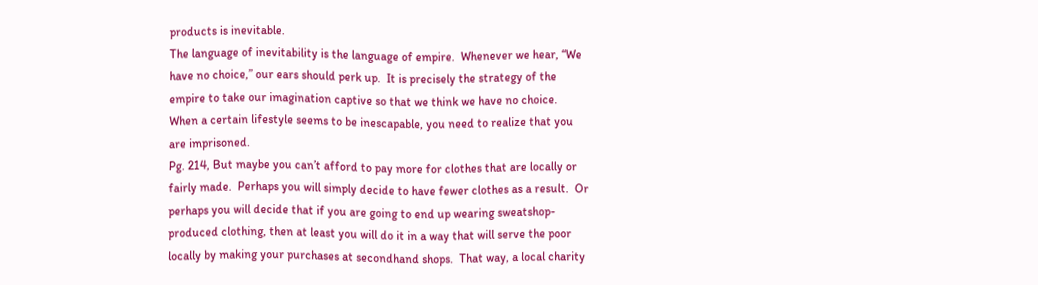products is inevitable.
The language of inevitability is the language of empire.  Whenever we hear, “We have no choice,” our ears should perk up.  It is precisely the strategy of the empire to take our imagination captive so that we think we have no choice.  When a certain lifestyle seems to be inescapable, you need to realize that you are imprisoned.
Pg. 214, But maybe you can’t afford to pay more for clothes that are locally or fairly made.  Perhaps you will simply decide to have fewer clothes as a result.  Or perhaps you will decide that if you are going to end up wearing sweatshop-produced clothing, then at least you will do it in a way that will serve the poor locally by making your purchases at secondhand shops.  That way, a local charity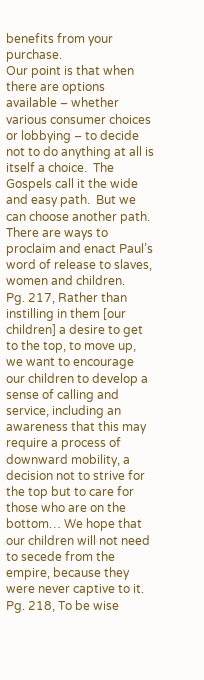benefits from your purchase.
Our point is that when there are options available – whether various consumer choices or lobbying – to decide not to do anything at all is itself a choice.  The Gospels call it the wide and easy path.  But we can choose another path.  There are ways to proclaim and enact Paul’s word of release to slaves, women and children.
Pg. 217, Rather than instilling in them [our children] a desire to get to the top, to move up, we want to encourage our children to develop a sense of calling and service, including an awareness that this may require a process of downward mobility, a decision not to strive for the top but to care for those who are on the bottom… We hope that our children will not need to secede from the empire, because they were never captive to it.
Pg. 218, To be wise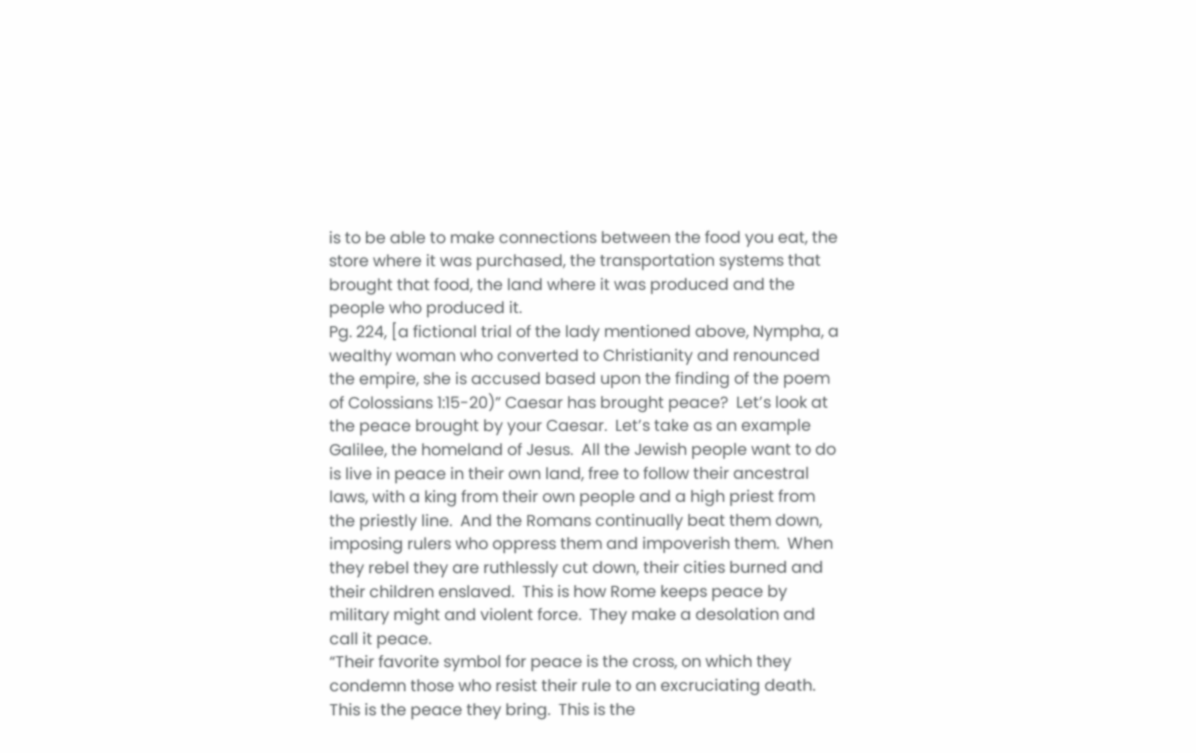is to be able to make connections between the food you eat, the store where it was purchased, the transportation systems that brought that food, the land where it was produced and the people who produced it.
Pg. 224, [a fictional trial of the lady mentioned above, Nympha, a wealthy woman who converted to Christianity and renounced the empire, she is accused based upon the finding of the poem of Colossians 1:15-20)” Caesar has brought peace?  Let’s look at the peace brought by your Caesar.  Let’s take as an example Galilee, the homeland of Jesus.  All the Jewish people want to do is live in peace in their own land, free to follow their ancestral laws, with a king from their own people and a high priest from the priestly line.  And the Romans continually beat them down, imposing rulers who oppress them and impoverish them.  When they rebel they are ruthlessly cut down, their cities burned and their children enslaved.  This is how Rome keeps peace by military might and violent force.  They make a desolation and call it peace.
“Their favorite symbol for peace is the cross, on which they condemn those who resist their rule to an excruciating death.  This is the peace they bring.  This is the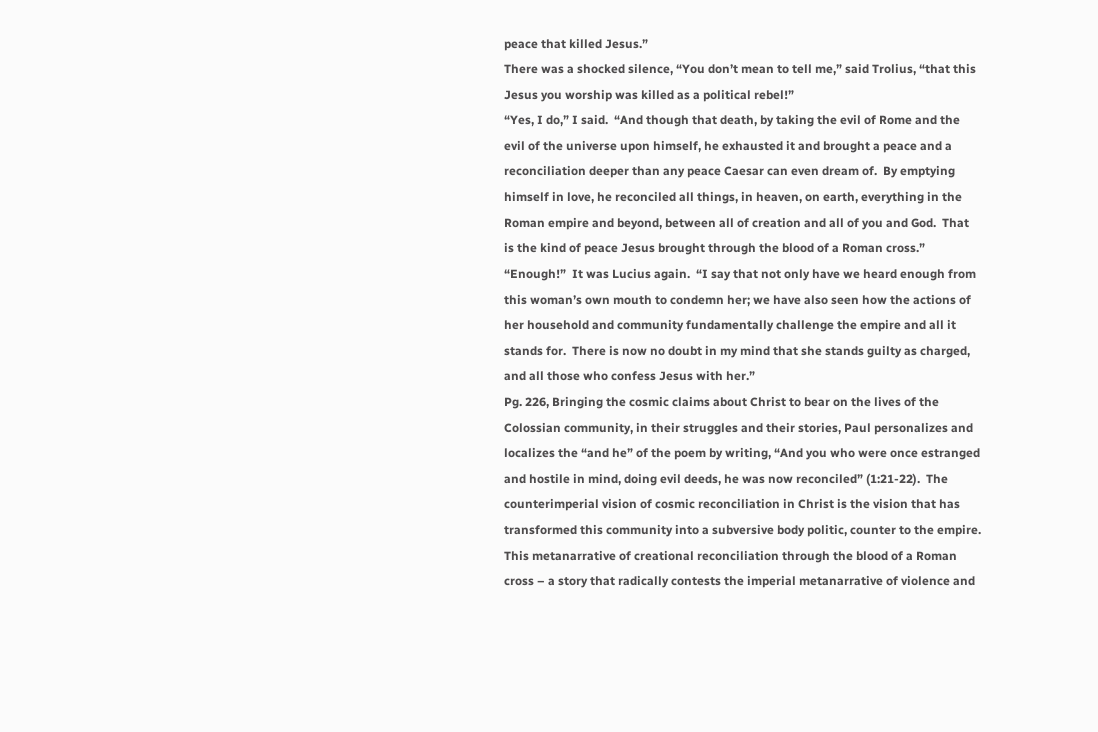peace that killed Jesus.”
There was a shocked silence, “You don’t mean to tell me,” said Trolius, “that this Jesus you worship was killed as a political rebel!”
“Yes, I do,” I said.  “And though that death, by taking the evil of Rome and the evil of the universe upon himself, he exhausted it and brought a peace and a reconciliation deeper than any peace Caesar can even dream of.  By emptying himself in love, he reconciled all things, in heaven, on earth, everything in the Roman empire and beyond, between all of creation and all of you and God.  That is the kind of peace Jesus brought through the blood of a Roman cross.”
“Enough!”  It was Lucius again.  “I say that not only have we heard enough from this woman’s own mouth to condemn her; we have also seen how the actions of her household and community fundamentally challenge the empire and all it stands for.  There is now no doubt in my mind that she stands guilty as charged, and all those who confess Jesus with her.”
Pg. 226, Bringing the cosmic claims about Christ to bear on the lives of the Colossian community, in their struggles and their stories, Paul personalizes and localizes the “and he” of the poem by writing, “And you who were once estranged and hostile in mind, doing evil deeds, he was now reconciled” (1:21-22).  The counterimperial vision of cosmic reconciliation in Christ is the vision that has transformed this community into a subversive body politic, counter to the empire.  This metanarrative of creational reconciliation through the blood of a Roman cross – a story that radically contests the imperial metanarrative of violence and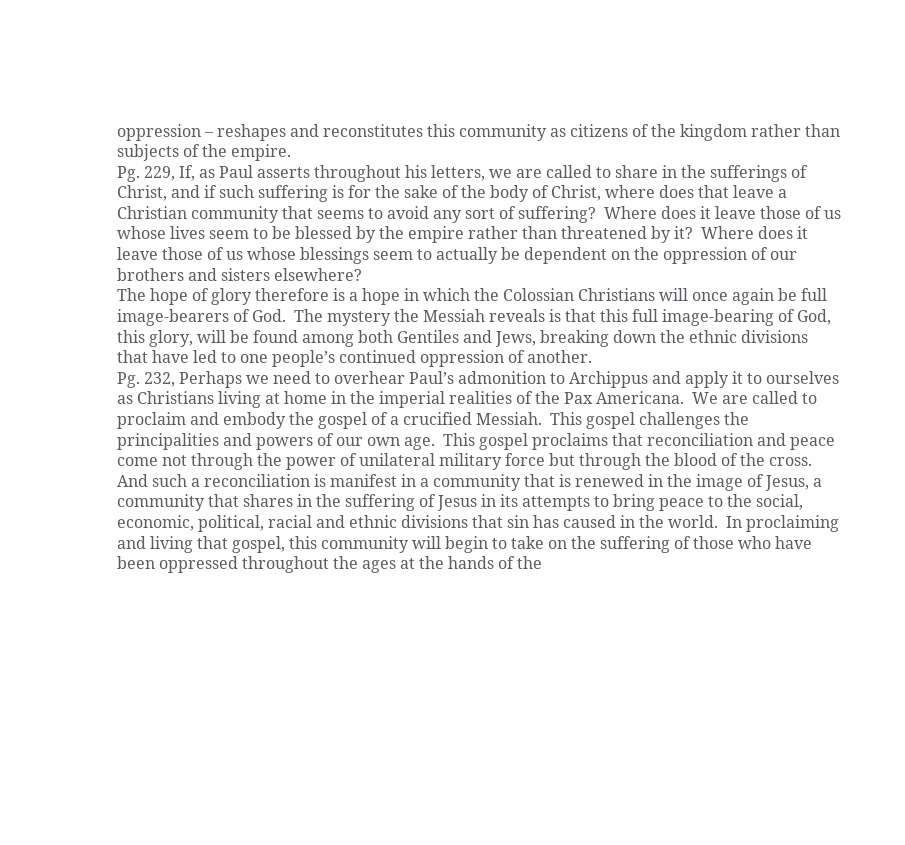oppression – reshapes and reconstitutes this community as citizens of the kingdom rather than subjects of the empire.
Pg. 229, If, as Paul asserts throughout his letters, we are called to share in the sufferings of Christ, and if such suffering is for the sake of the body of Christ, where does that leave a Christian community that seems to avoid any sort of suffering?  Where does it leave those of us whose lives seem to be blessed by the empire rather than threatened by it?  Where does it leave those of us whose blessings seem to actually be dependent on the oppression of our brothers and sisters elsewhere?
The hope of glory therefore is a hope in which the Colossian Christians will once again be full image-bearers of God.  The mystery the Messiah reveals is that this full image-bearing of God, this glory, will be found among both Gentiles and Jews, breaking down the ethnic divisions that have led to one people’s continued oppression of another.
Pg. 232, Perhaps we need to overhear Paul’s admonition to Archippus and apply it to ourselves as Christians living at home in the imperial realities of the Pax Americana.  We are called to proclaim and embody the gospel of a crucified Messiah.  This gospel challenges the principalities and powers of our own age.  This gospel proclaims that reconciliation and peace come not through the power of unilateral military force but through the blood of the cross.  And such a reconciliation is manifest in a community that is renewed in the image of Jesus, a community that shares in the suffering of Jesus in its attempts to bring peace to the social, economic, political, racial and ethnic divisions that sin has caused in the world.  In proclaiming and living that gospel, this community will begin to take on the suffering of those who have been oppressed throughout the ages at the hands of the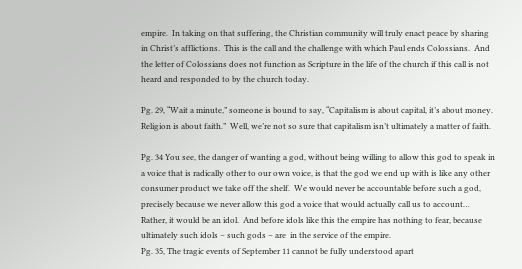empire.  In taking on that suffering, the Christian community will truly enact peace by sharing in Christ’s afflictions.  This is the call and the challenge with which Paul ends Colossians.  And the letter of Colossians does not function as Scripture in the life of the church if this call is not heard and responded to by the church today.

Pg. 29, “Wait a minute,” someone is bound to say, “Capitalism is about capital, it’s about money.  Religion is about faith.”  Well, we’re not so sure that capitalism isn’t ultimately a matter of faith.

Pg. 34 You see, the danger of wanting a god, without being willing to allow this god to speak in a voice that is radically other to our own voice, is that the god we end up with is like any other consumer product we take off the shelf.  We would never be accountable before such a god, precisely because we never allow this god a voice that would actually call us to account… Rather, it would be an idol.  And before idols like this the empire has nothing to fear, because ultimately such idols – such gods – are  in the service of the empire.
Pg. 35, The tragic events of September 11 cannot be fully understood apart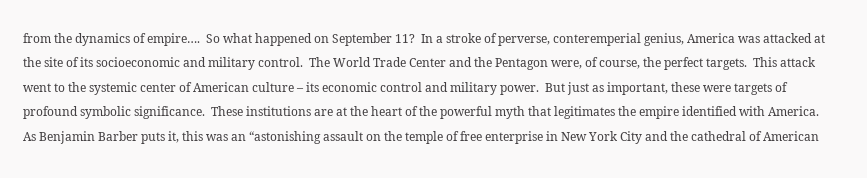from the dynamics of empire….  So what happened on September 11?  In a stroke of perverse, conteremperial genius, America was attacked at the site of its socioeconomic and military control.  The World Trade Center and the Pentagon were, of course, the perfect targets.  This attack went to the systemic center of American culture – its economic control and military power.  But just as important, these were targets of profound symbolic significance.  These institutions are at the heart of the powerful myth that legitimates the empire identified with America.  As Benjamin Barber puts it, this was an “astonishing assault on the temple of free enterprise in New York City and the cathedral of American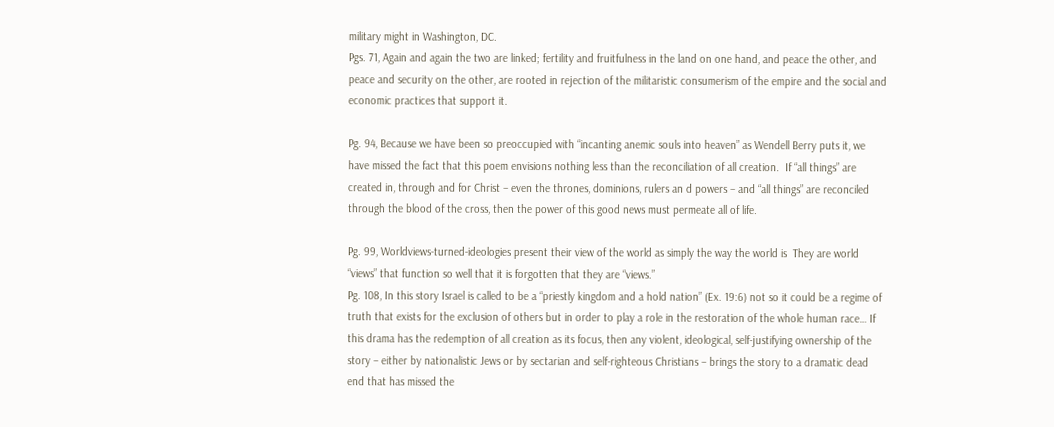military might in Washington, DC.
Pgs. 71, Again and again the two are linked; fertility and fruitfulness in the land on one hand, and peace the other, and peace and security on the other, are rooted in rejection of the militaristic consumerism of the empire and the social and economic practices that support it.

Pg. 94, Because we have been so preoccupied with “incanting anemic souls into heaven” as Wendell Berry puts it, we have missed the fact that this poem envisions nothing less than the reconciliation of all creation.  If “all things” are created in, through and for Christ – even the thrones, dominions, rulers an d powers – and “all things” are reconciled through the blood of the cross, then the power of this good news must permeate all of life.

Pg. 99, Worldviews-turned-ideologies present their view of the world as simply the way the world is  They are world “views” that function so well that it is forgotten that they are “views.”
Pg. 108, In this story Israel is called to be a “priestly kingdom and a hold nation” (Ex. 19:6) not so it could be a regime of truth that exists for the exclusion of others but in order to play a role in the restoration of the whole human race… If this drama has the redemption of all creation as its focus, then any violent, ideological, self-justifying ownership of the story – either by nationalistic Jews or by sectarian and self-righteous Christians – brings the story to a dramatic dead end that has missed the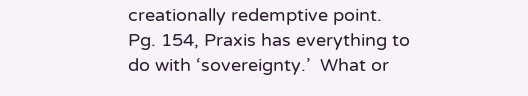creationally redemptive point.
Pg. 154, Praxis has everything to do with ‘sovereignty.’  What or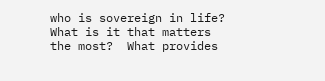who is sovereign in life?  What is it that matters the most?  What provides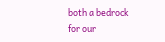both a bedrock for our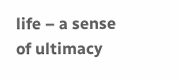life – a sense of ultimacy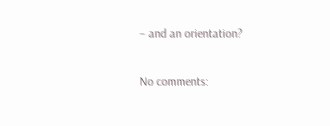– and an orientation?

No comments: